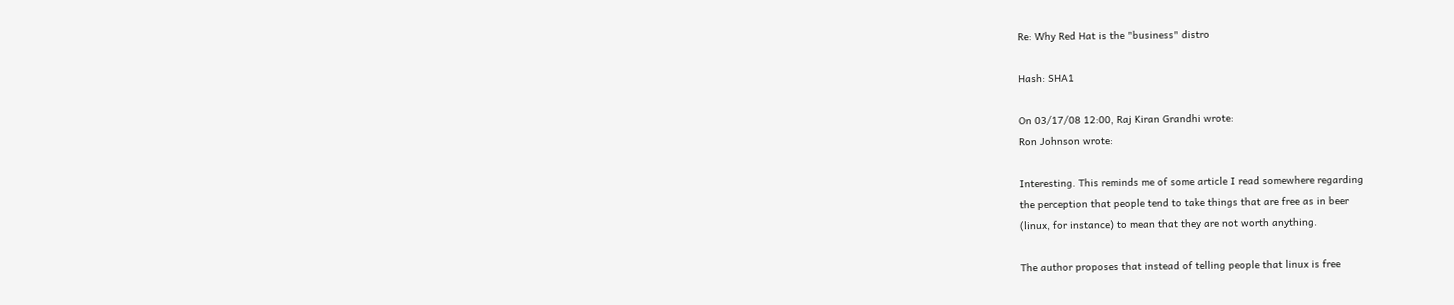Re: Why Red Hat is the "business" distro

Hash: SHA1

On 03/17/08 12:00, Raj Kiran Grandhi wrote:
Ron Johnson wrote:

Interesting. This reminds me of some article I read somewhere regarding
the perception that people tend to take things that are free as in beer
(linux, for instance) to mean that they are not worth anything.

The author proposes that instead of telling people that linux is free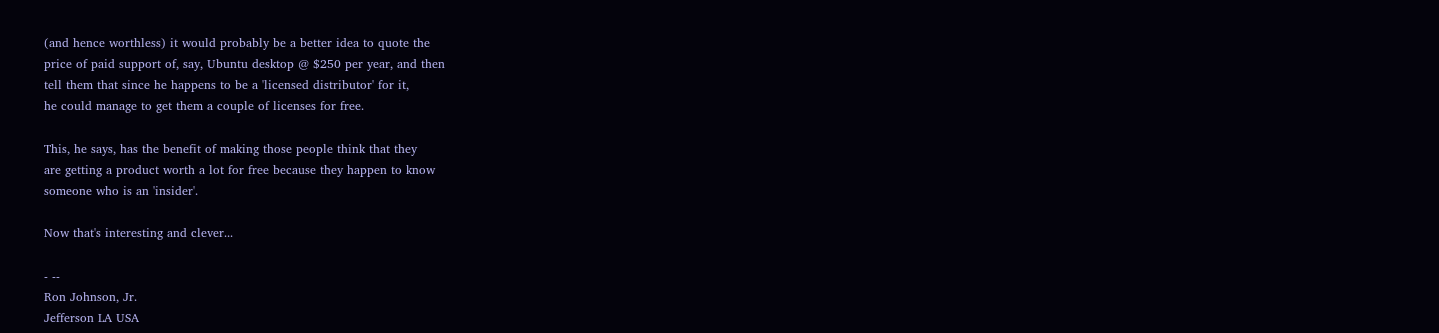(and hence worthless) it would probably be a better idea to quote the
price of paid support of, say, Ubuntu desktop @ $250 per year, and then
tell them that since he happens to be a 'licensed distributor' for it,
he could manage to get them a couple of licenses for free.

This, he says, has the benefit of making those people think that they
are getting a product worth a lot for free because they happen to know
someone who is an 'insider'.

Now that's interesting and clever...

- --
Ron Johnson, Jr.
Jefferson LA USA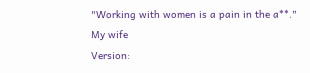"Working with women is a pain in the a**."
My wife
Version: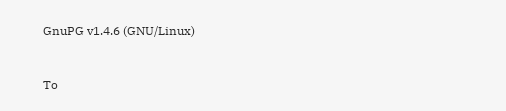GnuPG v1.4.6 (GNU/Linux)


To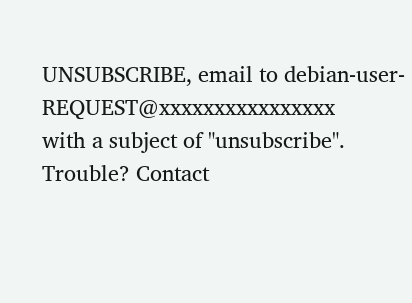UNSUBSCRIBE, email to debian-user-REQUEST@xxxxxxxxxxxxxxxx
with a subject of "unsubscribe". Trouble? Contact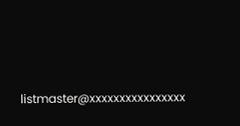listmaster@xxxxxxxxxxxxxxxx